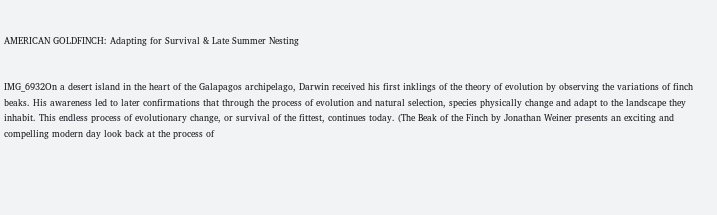AMERICAN GOLDFINCH: Adapting for Survival & Late Summer Nesting


IMG_6932On a desert island in the heart of the Galapagos archipelago, Darwin received his first inklings of the theory of evolution by observing the variations of finch beaks. His awareness led to later confirmations that through the process of evolution and natural selection, species physically change and adapt to the landscape they inhabit. This endless process of evolutionary change, or survival of the fittest, continues today. (The Beak of the Finch by Jonathan Weiner presents an exciting and compelling modern day look back at the process of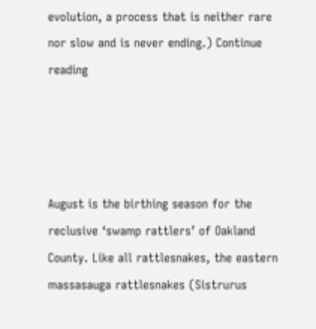evolution, a process that is neither rare nor slow and is never ending.) Continue reading




August is the birthing season for the reclusive ‘swamp rattlers’ of Oakland County. Like all rattlesnakes, the eastern massasauga rattlesnakes (Sistrurus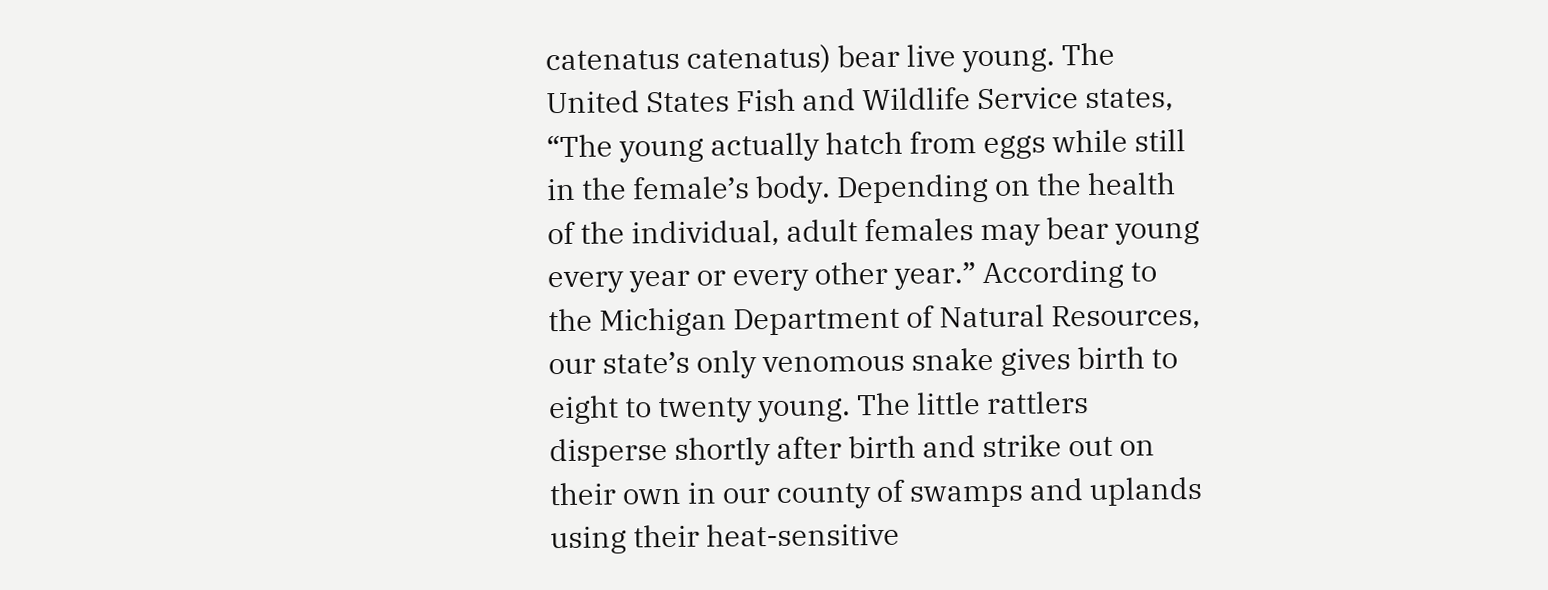catenatus catenatus) bear live young. The United States Fish and Wildlife Service states, “The young actually hatch from eggs while still in the female’s body. Depending on the health of the individual, adult females may bear young every year or every other year.” According to the Michigan Department of Natural Resources, our state’s only venomous snake gives birth to eight to twenty young. The little rattlers disperse shortly after birth and strike out on their own in our county of swamps and uplands using their heat-sensitive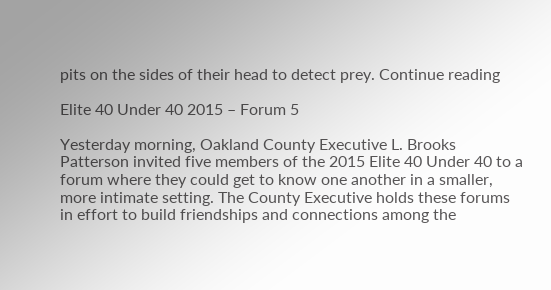pits on the sides of their head to detect prey. Continue reading

Elite 40 Under 40 2015 – Forum 5

Yesterday morning, Oakland County Executive L. Brooks Patterson invited five members of the 2015 Elite 40 Under 40 to a forum where they could get to know one another in a smaller, more intimate setting. The County Executive holds these forums in effort to build friendships and connections among the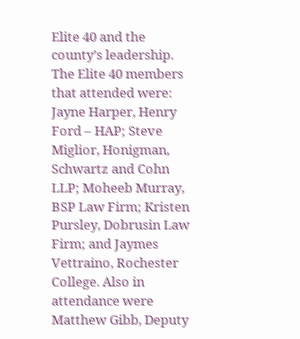Elite 40 and the county’s leadership. The Elite 40 members that attended were: Jayne Harper, Henry Ford – HAP; Steve Miglior, Honigman, Schwartz and Cohn LLP; Moheeb Murray, BSP Law Firm; Kristen Pursley, Dobrusin Law Firm; and Jaymes Vettraino, Rochester College. Also in attendance were Matthew Gibb, Deputy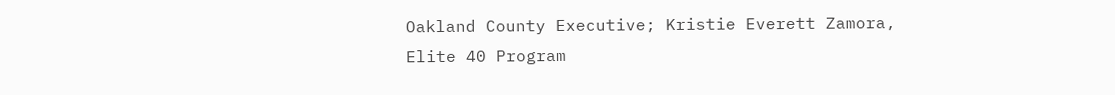Oakland County Executive; Kristie Everett Zamora, Elite 40 Program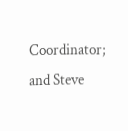Coordinator; and Steve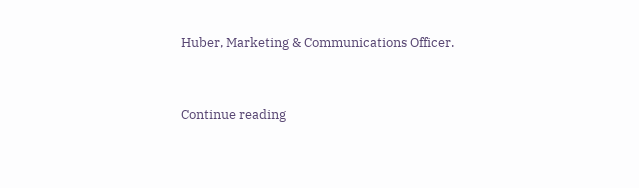Huber, Marketing & Communications Officer.


Continue reading